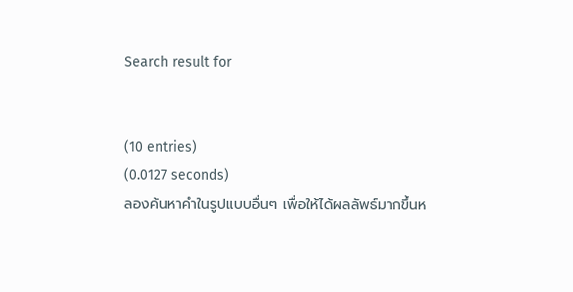Search result for


(10 entries)
(0.0127 seconds)
ลองค้นหาคำในรูปแบบอื่นๆ เพื่อให้ได้ผลลัพธ์มากขึ้นห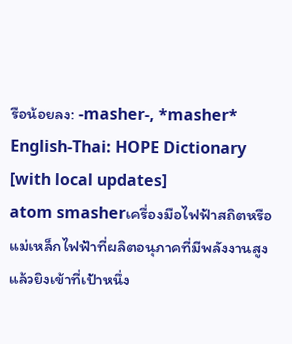รือน้อยลง: -masher-, *masher*
English-Thai: HOPE Dictionary [with local updates]
atom smasherเครื่องมือไฟฟ้าสถิตหรือแม่เหล็กไฟฟ้าที่ผลิตอนุภาคที่มีพลังงานสูงแล้วยิงเข้าที่เป้าหนึ่ง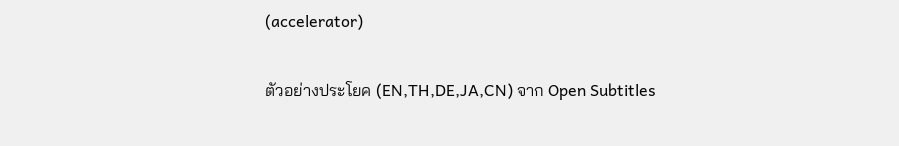(accelerator)

ตัวอย่างประโยค (EN,TH,DE,JA,CN) จาก Open Subtitles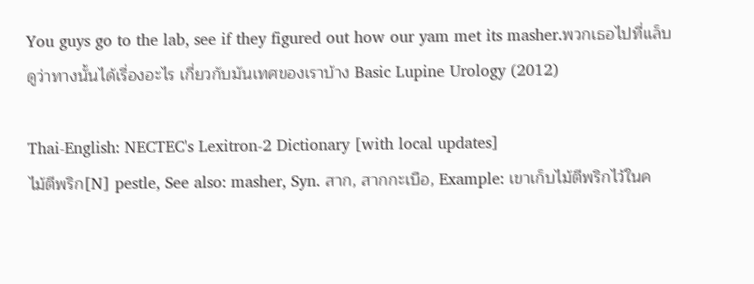You guys go to the lab, see if they figured out how our yam met its masher.พวกเธอไปที่แล็บ ดูว่าทางนั้นได้เรื่องอะไร เกี่ยวกับมันเทศของเราบ้าง Basic Lupine Urology (2012)

Thai-English: NECTEC's Lexitron-2 Dictionary [with local updates]
ไม้ตีพริก[N] pestle, See also: masher, Syn. สาก, สากกะเบือ, Example: เขาเก็บไม้ตีพริกไว้ในค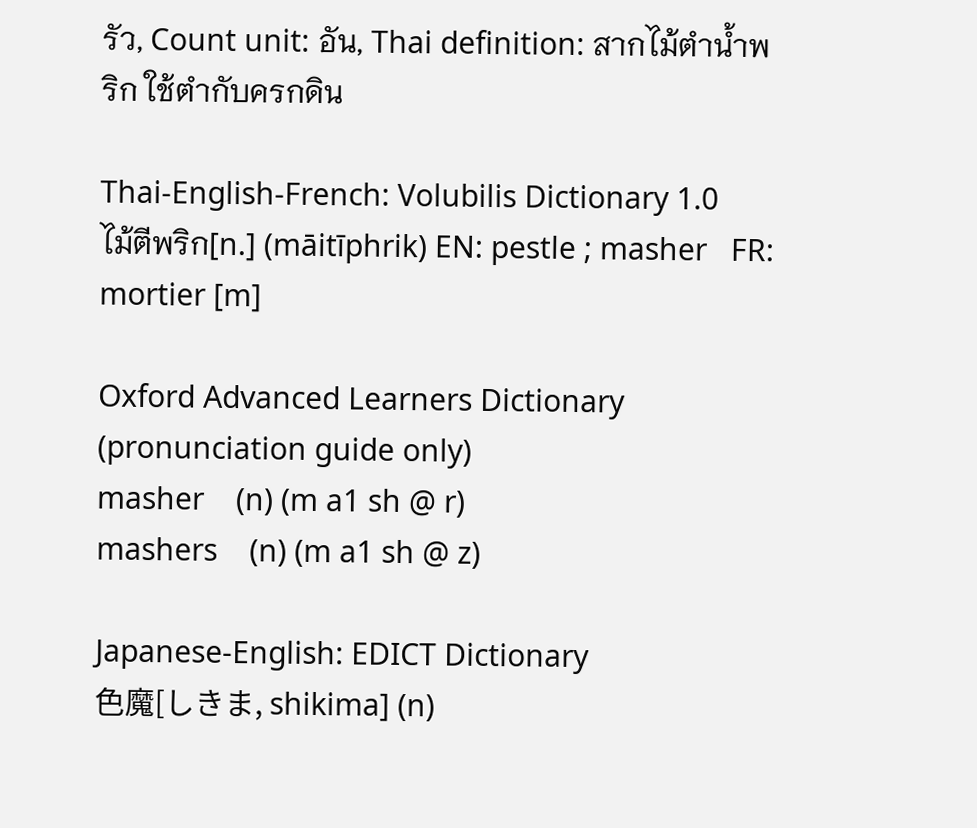รัว, Count unit: อัน, Thai definition: สากไม้ตำน้ำพริก ใช้ตำกับครกดิน

Thai-English-French: Volubilis Dictionary 1.0
ไม้ตีพริก[n.] (māitīphrik) EN: pestle ; masher   FR: mortier [m]

Oxford Advanced Learners Dictionary (pronunciation guide only)
masher    (n) (m a1 sh @ r)
mashers    (n) (m a1 sh @ z)

Japanese-English: EDICT Dictionary
色魔[しきま, shikima] (n)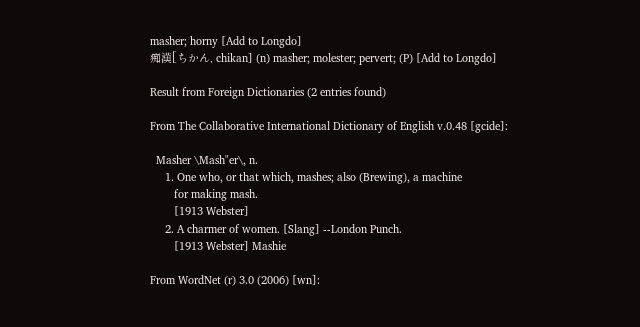masher; horny [Add to Longdo]
痴漢[ちかん, chikan] (n) masher; molester; pervert; (P) [Add to Longdo]

Result from Foreign Dictionaries (2 entries found)

From The Collaborative International Dictionary of English v.0.48 [gcide]:

  Masher \Mash"er\, n.
     1. One who, or that which, mashes; also (Brewing), a machine
        for making mash.
        [1913 Webster]
     2. A charmer of women. [Slang] --London Punch.
        [1913 Webster] Mashie

From WordNet (r) 3.0 (2006) [wn]: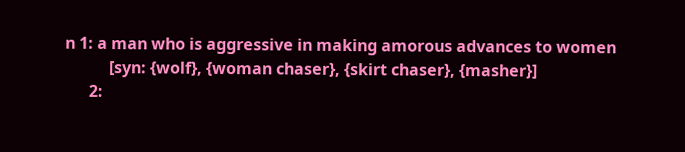n 1: a man who is aggressive in making amorous advances to women
           [syn: {wolf}, {woman chaser}, {skirt chaser}, {masher}]
      2: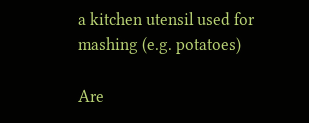a kitchen utensil used for mashing (e.g. potatoes)

Are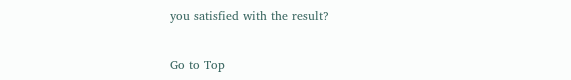you satisfied with the result?


Go to Top